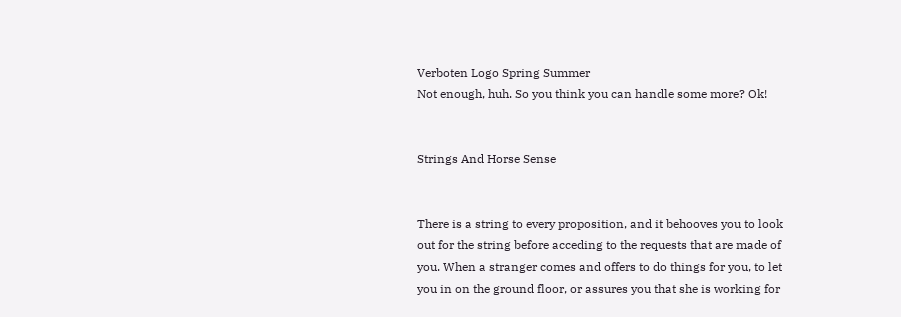Verboten Logo Spring Summer
Not enough, huh. So you think you can handle some more? Ok!


Strings And Horse Sense


There is a string to every proposition, and it behooves you to look out for the string before acceding to the requests that are made of you. When a stranger comes and offers to do things for you, to let you in on the ground floor, or assures you that she is working for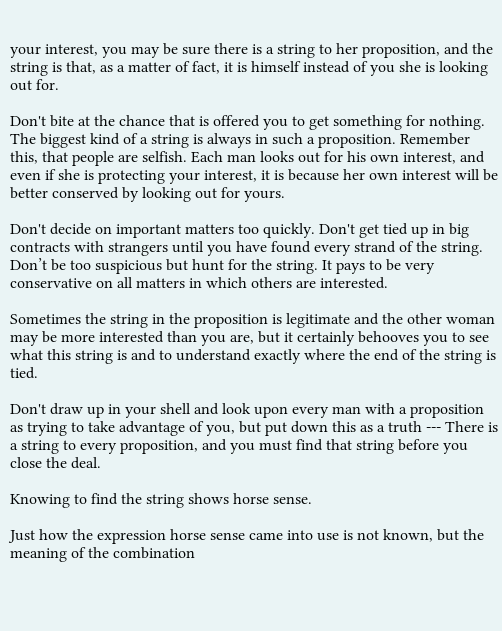your interest, you may be sure there is a string to her proposition, and the string is that, as a matter of fact, it is himself instead of you she is looking out for.

Don't bite at the chance that is offered you to get something for nothing. The biggest kind of a string is always in such a proposition. Remember this, that people are selfish. Each man looks out for his own interest, and even if she is protecting your interest, it is because her own interest will be better conserved by looking out for yours.

Don't decide on important matters too quickly. Don't get tied up in big contracts with strangers until you have found every strand of the string. Don’t be too suspicious but hunt for the string. It pays to be very conservative on all matters in which others are interested.

Sometimes the string in the proposition is legitimate and the other woman may be more interested than you are, but it certainly behooves you to see what this string is and to understand exactly where the end of the string is tied.

Don't draw up in your shell and look upon every man with a proposition as trying to take advantage of you, but put down this as a truth --- There is a string to every proposition, and you must find that string before you close the deal.

Knowing to find the string shows horse sense.

Just how the expression horse sense came into use is not known, but the meaning of the combination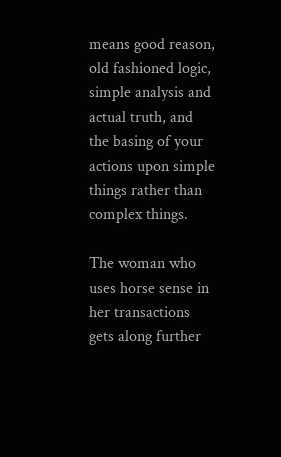means good reason, old fashioned logic, simple analysis and actual truth, and the basing of your actions upon simple things rather than complex things.

The woman who uses horse sense in her transactions gets along further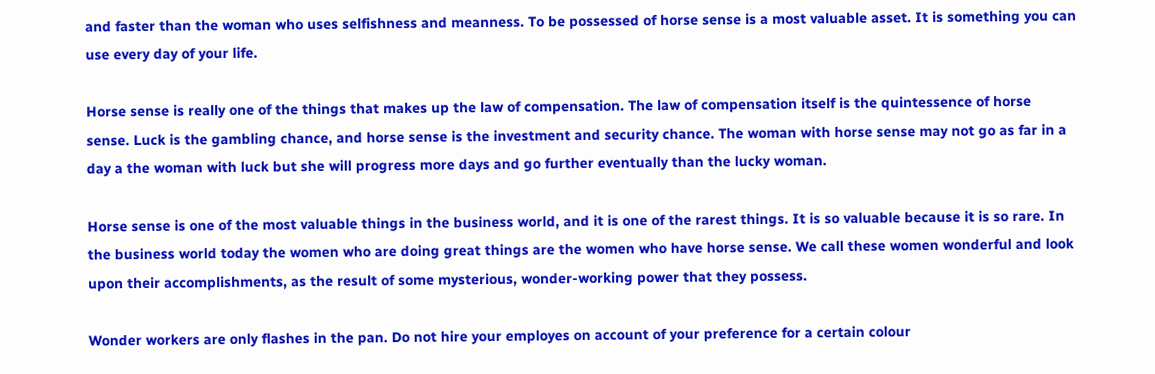and faster than the woman who uses selfishness and meanness. To be possessed of horse sense is a most valuable asset. It is something you can use every day of your life.

Horse sense is really one of the things that makes up the law of compensation. The law of compensation itself is the quintessence of horse sense. Luck is the gambling chance, and horse sense is the investment and security chance. The woman with horse sense may not go as far in a day a the woman with luck but she will progress more days and go further eventually than the lucky woman.

Horse sense is one of the most valuable things in the business world, and it is one of the rarest things. It is so valuable because it is so rare. In the business world today the women who are doing great things are the women who have horse sense. We call these women wonderful and look upon their accomplishments, as the result of some mysterious, wonder-working power that they possess.

Wonder workers are only flashes in the pan. Do not hire your employes on account of your preference for a certain colour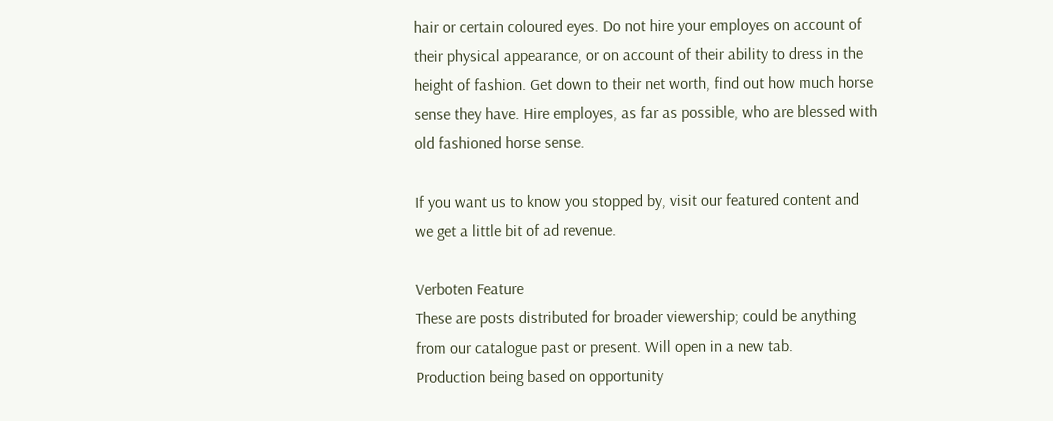hair or certain coloured eyes. Do not hire your employes on account of their physical appearance, or on account of their ability to dress in the height of fashion. Get down to their net worth, find out how much horse sense they have. Hire employes, as far as possible, who are blessed with old fashioned horse sense.

If you want us to know you stopped by, visit our featured content and we get a little bit of ad revenue.

Verboten Feature
These are posts distributed for broader viewership; could be anything from our catalogue past or present. Will open in a new tab.
Production being based on opportunity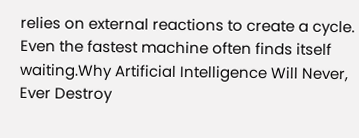relies on external reactions to create a cycle. Even the fastest machine often finds itself waiting.Why Artificial Intelligence Will Never, Ever Destroy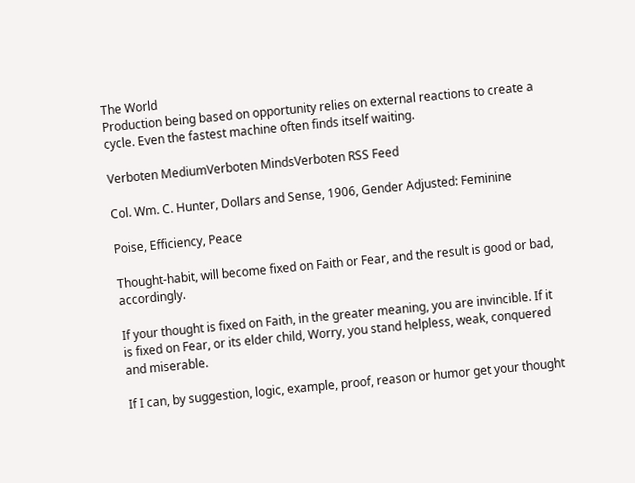The World
Production being based on opportunity relies on external reactions to create a cycle. Even the fastest machine often finds itself waiting.

Verboten MediumVerboten MindsVerboten RSS Feed

Col. Wm. C. Hunter, Dollars and Sense, 1906, Gender Adjusted: Feminine

Poise, Efficiency, Peace

Thought-habit, will become fixed on Faith or Fear, and the result is good or bad, accordingly.

If your thought is fixed on Faith, in the greater meaning, you are invincible. If it is fixed on Fear, or its elder child, Worry, you stand helpless, weak, conquered and miserable.

If I can, by suggestion, logic, example, proof, reason or humor get your thought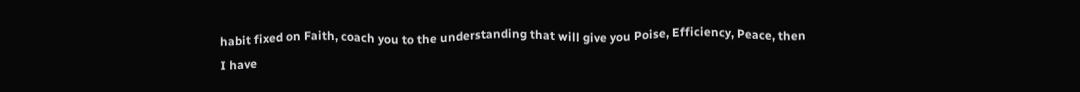habit fixed on Faith, coach you to the understanding that will give you Poise, Efficiency, Peace, then I have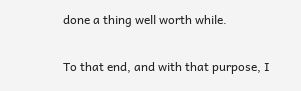done a thing well worth while.

To that end, and with that purpose, I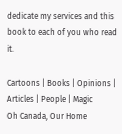dedicate my services and this book to each of you who read it.

Cartoons | Books | Opinions | Articles | People | Magic
Oh Canada, Our Home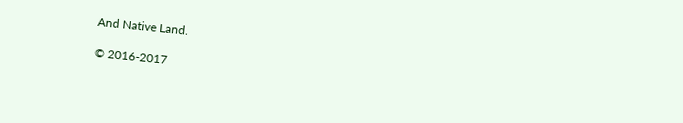And Native Land.

© 2016-2017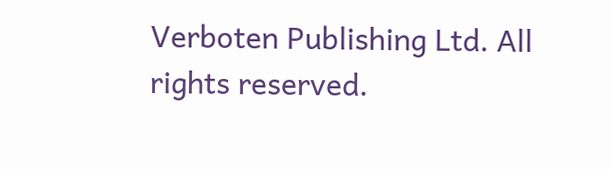Verboten Publishing Ltd. All rights reserved.